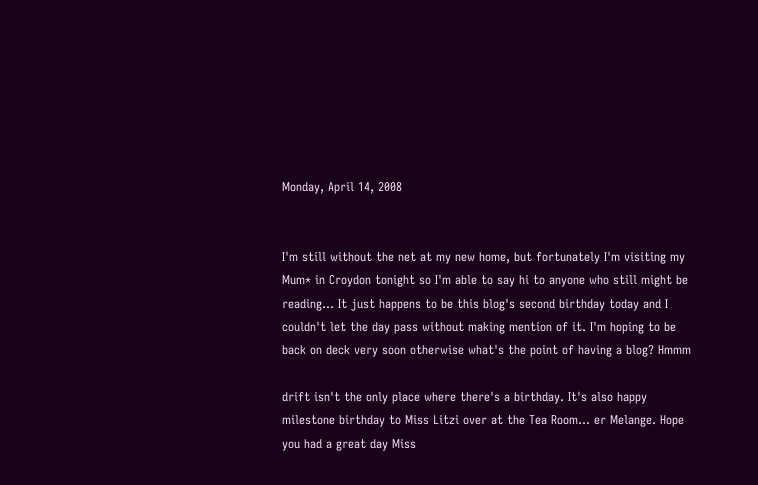Monday, April 14, 2008


I'm still without the net at my new home, but fortunately I'm visiting my Mum* in Croydon tonight so I'm able to say hi to anyone who still might be reading... It just happens to be this blog's second birthday today and I couldn't let the day pass without making mention of it. I'm hoping to be back on deck very soon otherwise what's the point of having a blog? Hmmm

drift isn't the only place where there's a birthday. It's also happy milestone birthday to Miss Litzi over at the Tea Room... er Melange. Hope you had a great day Miss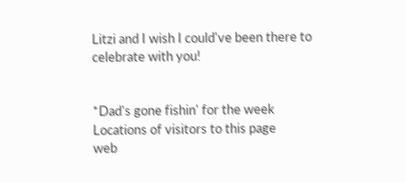Litzi and I wish I could've been there to celebrate with you!


*Dad's gone fishin' for the week
Locations of visitors to this page
web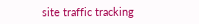site traffic tracking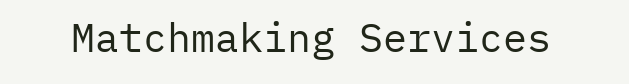Matchmaking Services